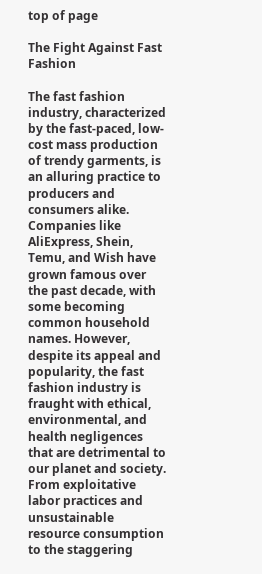top of page

The Fight Against Fast Fashion

The fast fashion industry, characterized by the fast-paced, low-cost mass production of trendy garments, is an alluring practice to producers and consumers alike. Companies like AliExpress, Shein, Temu, and Wish have grown famous over the past decade, with some becoming common household names. However, despite its appeal and popularity, the fast fashion industry is fraught with ethical, environmental, and health negligences that are detrimental to our planet and society. From exploitative labor practices and unsustainable resource consumption to the staggering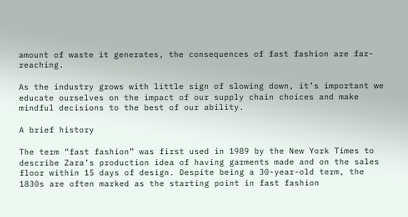amount of waste it generates, the consequences of fast fashion are far-reaching.

As the industry grows with little sign of slowing down, it’s important we educate ourselves on the impact of our supply chain choices and make mindful decisions to the best of our ability.

A brief history

The term “fast fashion” was first used in 1989 by the New York Times to describe Zara’s production idea of having garments made and on the sales floor within 15 days of design. Despite being a 30-year-old term, the 1830s are often marked as the starting point in fast fashion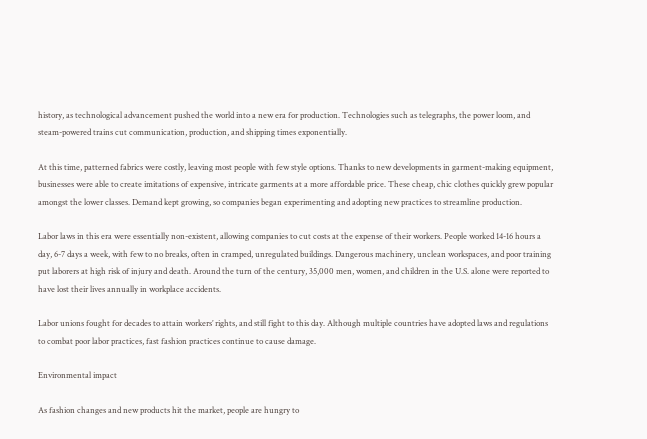history, as technological advancement pushed the world into a new era for production. Technologies such as telegraphs, the power loom, and steam-powered trains cut communication, production, and shipping times exponentially.

At this time, patterned fabrics were costly, leaving most people with few style options. Thanks to new developments in garment-making equipment, businesses were able to create imitations of expensive, intricate garments at a more affordable price. These cheap, chic clothes quickly grew popular amongst the lower classes. Demand kept growing, so companies began experimenting and adopting new practices to streamline production.

Labor laws in this era were essentially non-existent, allowing companies to cut costs at the expense of their workers. People worked 14-16 hours a day, 6-7 days a week, with few to no breaks, often in cramped, unregulated buildings. Dangerous machinery, unclean workspaces, and poor training put laborers at high risk of injury and death. Around the turn of the century, 35,000 men, women, and children in the U.S. alone were reported to have lost their lives annually in workplace accidents.

Labor unions fought for decades to attain workers’ rights, and still fight to this day. Although multiple countries have adopted laws and regulations to combat poor labor practices, fast fashion practices continue to cause damage.

Environmental impact

As fashion changes and new products hit the market, people are hungry to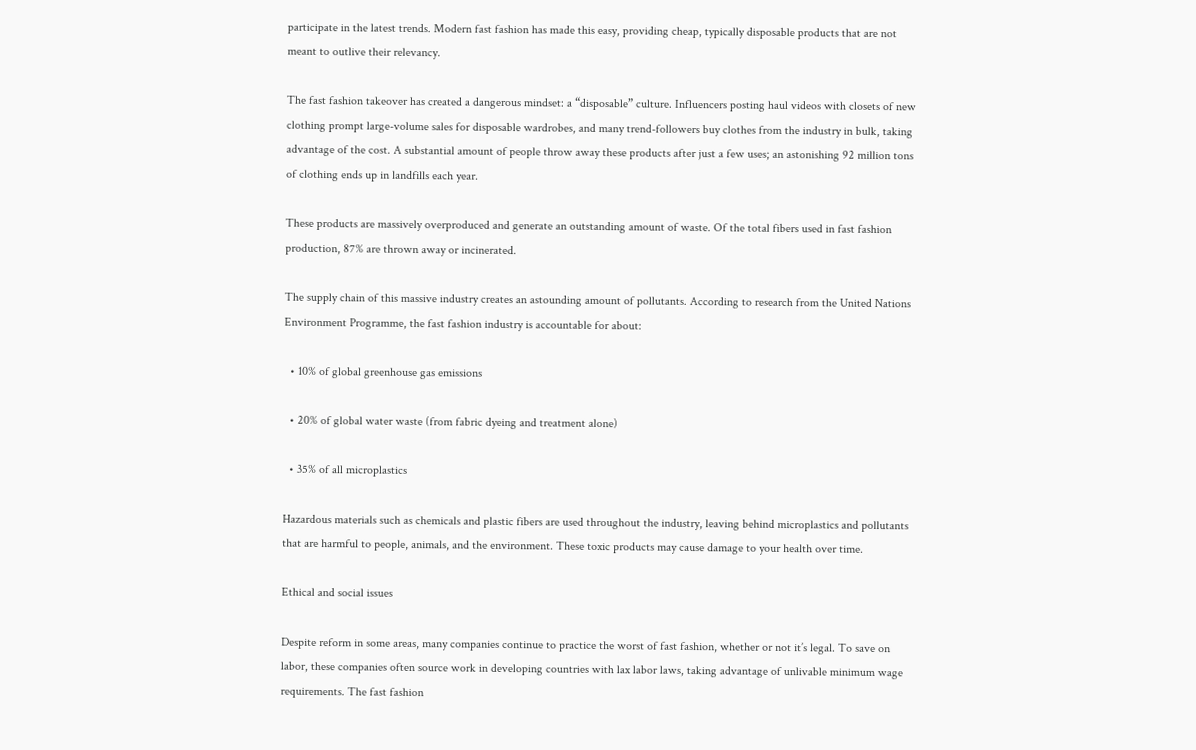participate in the latest trends. Modern fast fashion has made this easy, providing cheap, typically disposable products that are not meant to outlive their relevancy.

The fast fashion takeover has created a dangerous mindset: a “disposable” culture. Influencers posting haul videos with closets of new clothing prompt large-volume sales for disposable wardrobes, and many trend-followers buy clothes from the industry in bulk, taking advantage of the cost. A substantial amount of people throw away these products after just a few uses; an astonishing 92 million tons of clothing ends up in landfills each year.

These products are massively overproduced and generate an outstanding amount of waste. Of the total fibers used in fast fashion production, 87% are thrown away or incinerated.

The supply chain of this massive industry creates an astounding amount of pollutants. According to research from the United Nations Environment Programme, the fast fashion industry is accountable for about:

  • 10% of global greenhouse gas emissions

  • 20% of global water waste (from fabric dyeing and treatment alone)

  • 35% of all microplastics

Hazardous materials such as chemicals and plastic fibers are used throughout the industry, leaving behind microplastics and pollutants that are harmful to people, animals, and the environment. These toxic products may cause damage to your health over time.

Ethical and social issues

Despite reform in some areas, many companies continue to practice the worst of fast fashion, whether or not it’s legal. To save on labor, these companies often source work in developing countries with lax labor laws, taking advantage of unlivable minimum wage requirements. The fast fashion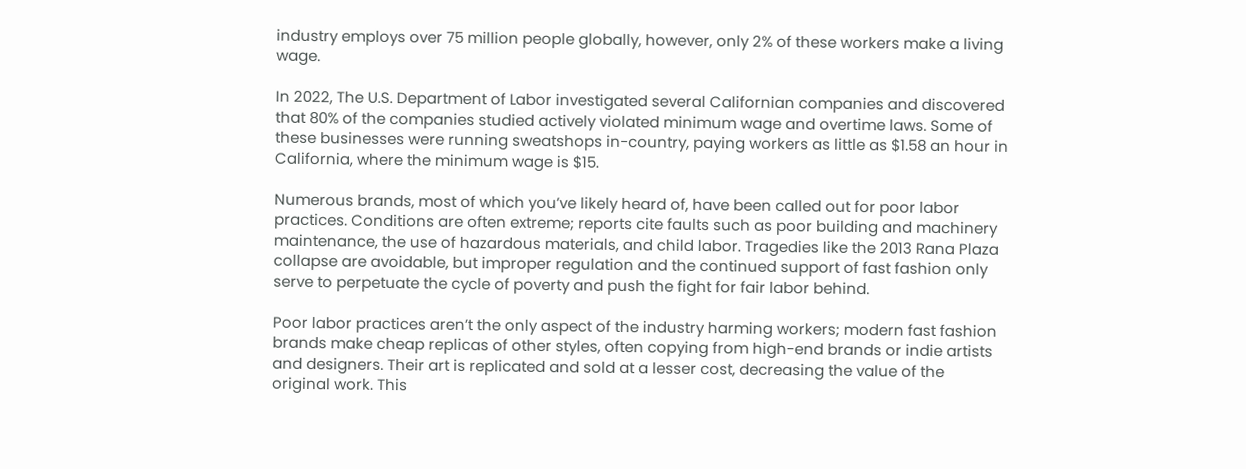industry employs over 75 million people globally, however, only 2% of these workers make a living wage.

In 2022, The U.S. Department of Labor investigated several Californian companies and discovered that 80% of the companies studied actively violated minimum wage and overtime laws. Some of these businesses were running sweatshops in-country, paying workers as little as $1.58 an hour in California, where the minimum wage is $15.

Numerous brands, most of which you’ve likely heard of, have been called out for poor labor practices. Conditions are often extreme; reports cite faults such as poor building and machinery maintenance, the use of hazardous materials, and child labor. Tragedies like the 2013 Rana Plaza collapse are avoidable, but improper regulation and the continued support of fast fashion only serve to perpetuate the cycle of poverty and push the fight for fair labor behind.

Poor labor practices aren’t the only aspect of the industry harming workers; modern fast fashion brands make cheap replicas of other styles, often copying from high-end brands or indie artists and designers. Their art is replicated and sold at a lesser cost, decreasing the value of the original work. This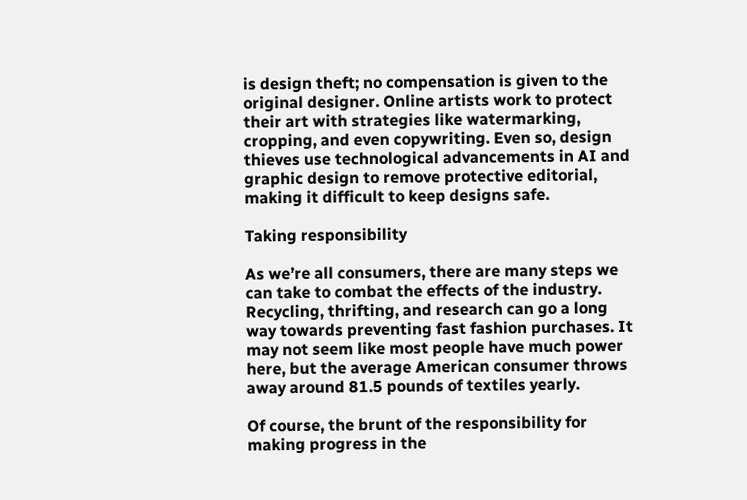is design theft; no compensation is given to the original designer. Online artists work to protect their art with strategies like watermarking, cropping, and even copywriting. Even so, design thieves use technological advancements in AI and graphic design to remove protective editorial, making it difficult to keep designs safe.

Taking responsibility

As we’re all consumers, there are many steps we can take to combat the effects of the industry. Recycling, thrifting, and research can go a long way towards preventing fast fashion purchases. It may not seem like most people have much power here, but the average American consumer throws away around 81.5 pounds of textiles yearly.

Of course, the brunt of the responsibility for making progress in the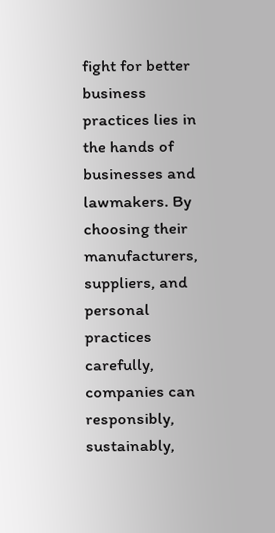fight for better business practices lies in the hands of businesses and lawmakers. By choosing their manufacturers, suppliers, and personal practices carefully, companies can responsibly, sustainably,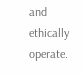and ethically operate.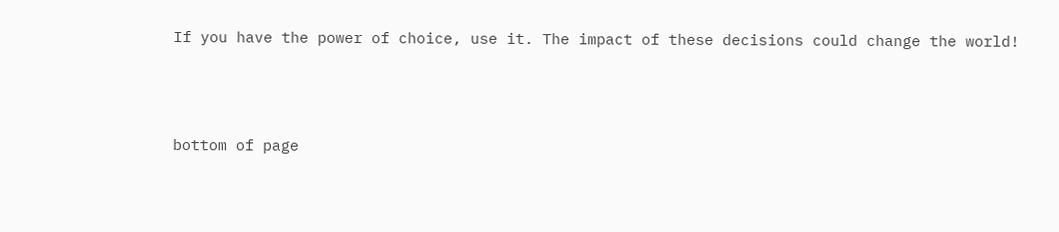If you have the power of choice, use it. The impact of these decisions could change the world!



bottom of page